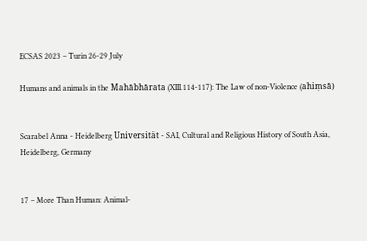ECSAS 2023 – Turin 26-29 July

Humans and animals in the Mahābhārata (XIII.114-117): The Law of non-Violence (ahiṃsā)


Scarabel Anna - Heidelberg Universität - SAI, Cultural and Religious History of South Asia, Heidelberg, Germany


17 – More Than Human: Animal-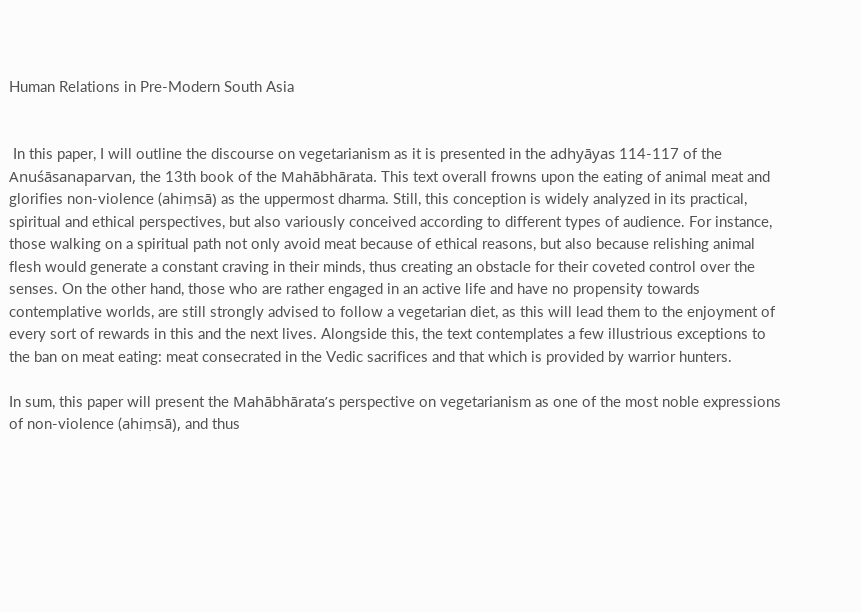Human Relations in Pre-Modern South Asia


 In this paper, I will outline the discourse on vegetarianism as it is presented in the adhyāyas 114-117 of the Anuśāsanaparvan, the 13th book of the Mahābhārata. This text overall frowns upon the eating of animal meat and glorifies non-violence (ahiṃsā) as the uppermost dharma. Still, this conception is widely analyzed in its practical, spiritual and ethical perspectives, but also variously conceived according to different types of audience. For instance, those walking on a spiritual path not only avoid meat because of ethical reasons, but also because relishing animal flesh would generate a constant craving in their minds, thus creating an obstacle for their coveted control over the senses. On the other hand, those who are rather engaged in an active life and have no propensity towards contemplative worlds, are still strongly advised to follow a vegetarian diet, as this will lead them to the enjoyment of every sort of rewards in this and the next lives. Alongside this, the text contemplates a few illustrious exceptions to the ban on meat eating: meat consecrated in the Vedic sacrifices and that which is provided by warrior hunters.

In sum, this paper will present the Mahābhārata’s perspective on vegetarianism as one of the most noble expressions of non-violence (ahiṃsā), and thus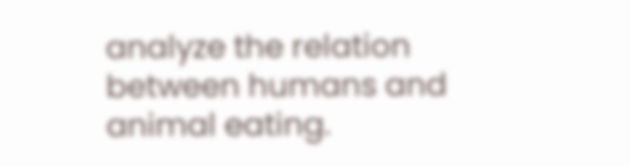analyze the relation between humans and animal eating.